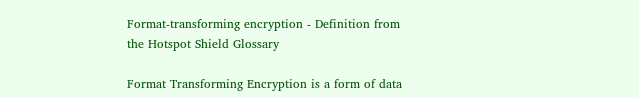Format-transforming encryption - Definition from the Hotspot Shield Glossary

Format Transforming Encryption is a form of data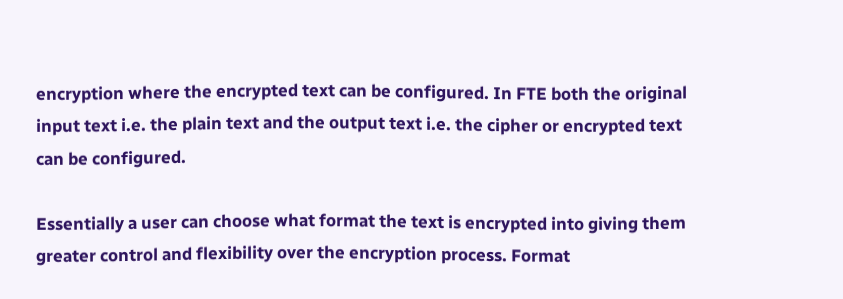encryption where the encrypted text can be configured. In FTE both the original input text i.e. the plain text and the output text i.e. the cipher or encrypted text can be configured.

Essentially a user can choose what format the text is encrypted into giving them greater control and flexibility over the encryption process. Format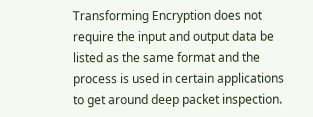Transforming Encryption does not require the input and output data be listed as the same format and the process is used in certain applications to get around deep packet inspection.